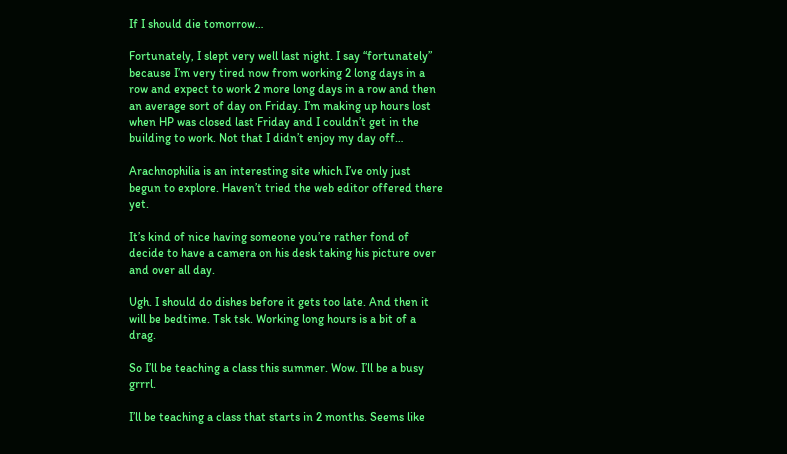If I should die tomorrow…

Fortunately, I slept very well last night. I say “fortunately” because I’m very tired now from working 2 long days in a row and expect to work 2 more long days in a row and then an average sort of day on Friday. I’m making up hours lost when HP was closed last Friday and I couldn’t get in the building to work. Not that I didn’t enjoy my day off…

Arachnophilia is an interesting site which I’ve only just begun to explore. Haven’t tried the web editor offered there yet.

It’s kind of nice having someone you’re rather fond of decide to have a camera on his desk taking his picture over and over all day.

Ugh. I should do dishes before it gets too late. And then it will be bedtime. Tsk tsk. Working long hours is a bit of a drag.

So I’ll be teaching a class this summer. Wow. I’ll be a busy grrrl.

I’ll be teaching a class that starts in 2 months. Seems like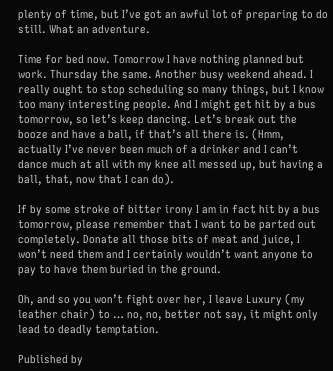plenty of time, but I’ve got an awful lot of preparing to do still. What an adventure.

Time for bed now. Tomorrow I have nothing planned but work. Thursday the same. Another busy weekend ahead. I really ought to stop scheduling so many things, but I know too many interesting people. And I might get hit by a bus tomorrow, so let’s keep dancing. Let’s break out the booze and have a ball, if that’s all there is. (Hmm, actually I’ve never been much of a drinker and I can’t dance much at all with my knee all messed up, but having a ball, that, now that I can do).

If by some stroke of bitter irony I am in fact hit by a bus tomorrow, please remember that I want to be parted out completely. Donate all those bits of meat and juice, I won’t need them and I certainly wouldn’t want anyone to pay to have them buried in the ground.

Oh, and so you won’t fight over her, I leave Luxury (my leather chair) to … no, no, better not say, it might only lead to deadly temptation.

Published by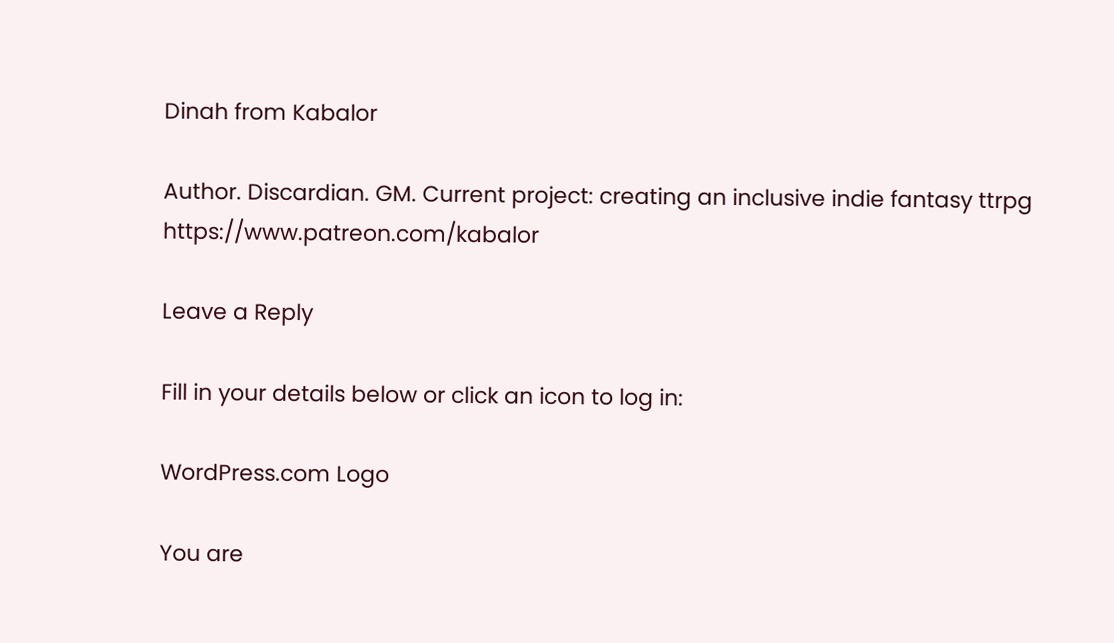Dinah from Kabalor

Author. Discardian. GM. Current project: creating an inclusive indie fantasy ttrpg https://www.patreon.com/kabalor

Leave a Reply

Fill in your details below or click an icon to log in:

WordPress.com Logo

You are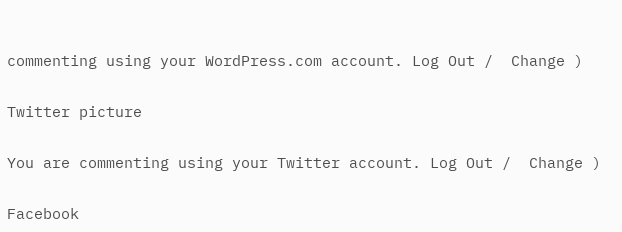commenting using your WordPress.com account. Log Out /  Change )

Twitter picture

You are commenting using your Twitter account. Log Out /  Change )

Facebook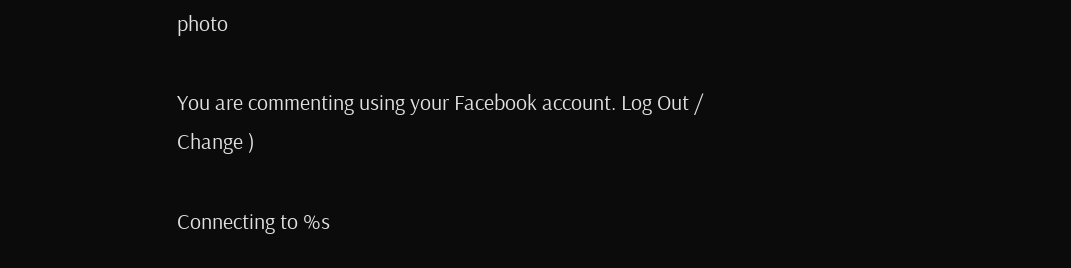photo

You are commenting using your Facebook account. Log Out /  Change )

Connecting to %s